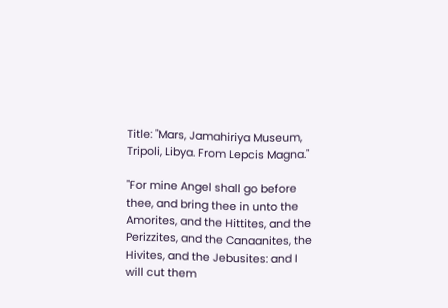Title: "Mars, Jamahiriya Museum, Tripoli, Libya. From Lepcis Magna."

"For mine Angel shall go before thee, and bring thee in unto the Amorites, and the Hittites, and the Perizzites, and the Canaanites, the Hivites, and the Jebusites: and I will cut them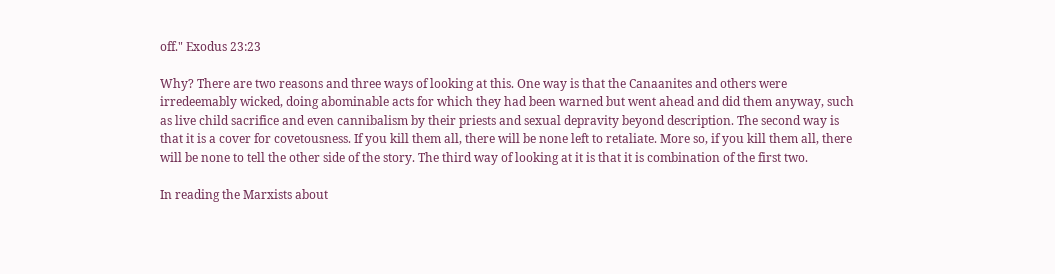off." Exodus 23:23

Why? There are two reasons and three ways of looking at this. One way is that the Canaanites and others were irredeemably wicked, doing abominable acts for which they had been warned but went ahead and did them anyway, such as live child sacrifice and even cannibalism by their priests and sexual depravity beyond description. The second way is that it is a cover for covetousness. If you kill them all, there will be none left to retaliate. More so, if you kill them all, there will be none to tell the other side of the story. The third way of looking at it is that it is combination of the first two.

In reading the Marxists about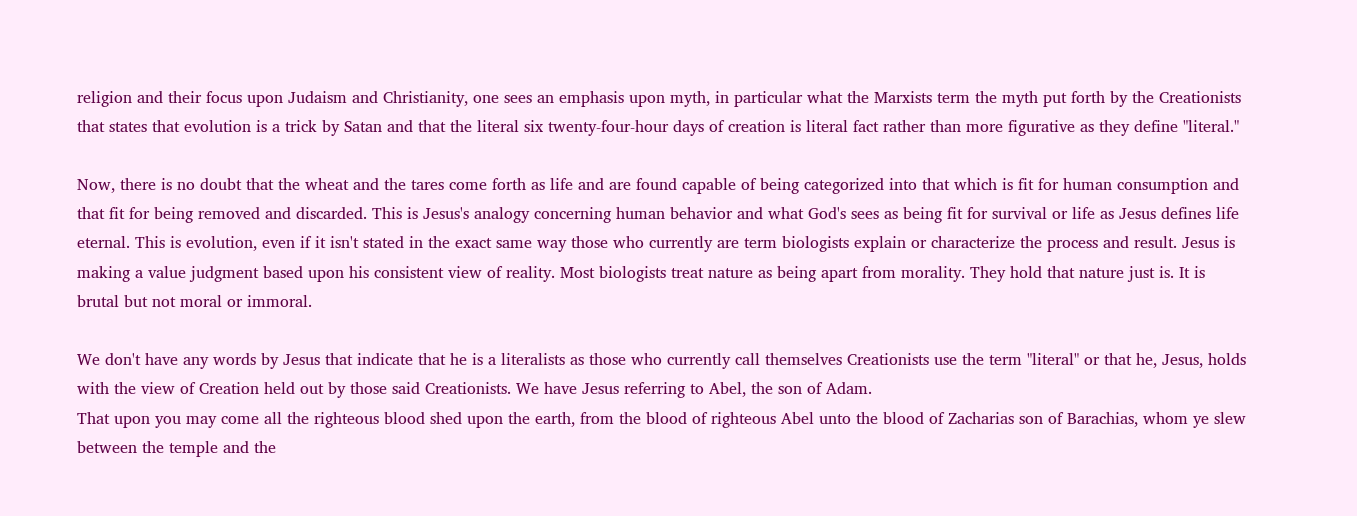religion and their focus upon Judaism and Christianity, one sees an emphasis upon myth, in particular what the Marxists term the myth put forth by the Creationists that states that evolution is a trick by Satan and that the literal six twenty-four-hour days of creation is literal fact rather than more figurative as they define "literal."

Now, there is no doubt that the wheat and the tares come forth as life and are found capable of being categorized into that which is fit for human consumption and that fit for being removed and discarded. This is Jesus's analogy concerning human behavior and what God's sees as being fit for survival or life as Jesus defines life eternal. This is evolution, even if it isn't stated in the exact same way those who currently are term biologists explain or characterize the process and result. Jesus is making a value judgment based upon his consistent view of reality. Most biologists treat nature as being apart from morality. They hold that nature just is. It is brutal but not moral or immoral.

We don't have any words by Jesus that indicate that he is a literalists as those who currently call themselves Creationists use the term "literal" or that he, Jesus, holds with the view of Creation held out by those said Creationists. We have Jesus referring to Abel, the son of Adam.
That upon you may come all the righteous blood shed upon the earth, from the blood of righteous Abel unto the blood of Zacharias son of Barachias, whom ye slew between the temple and the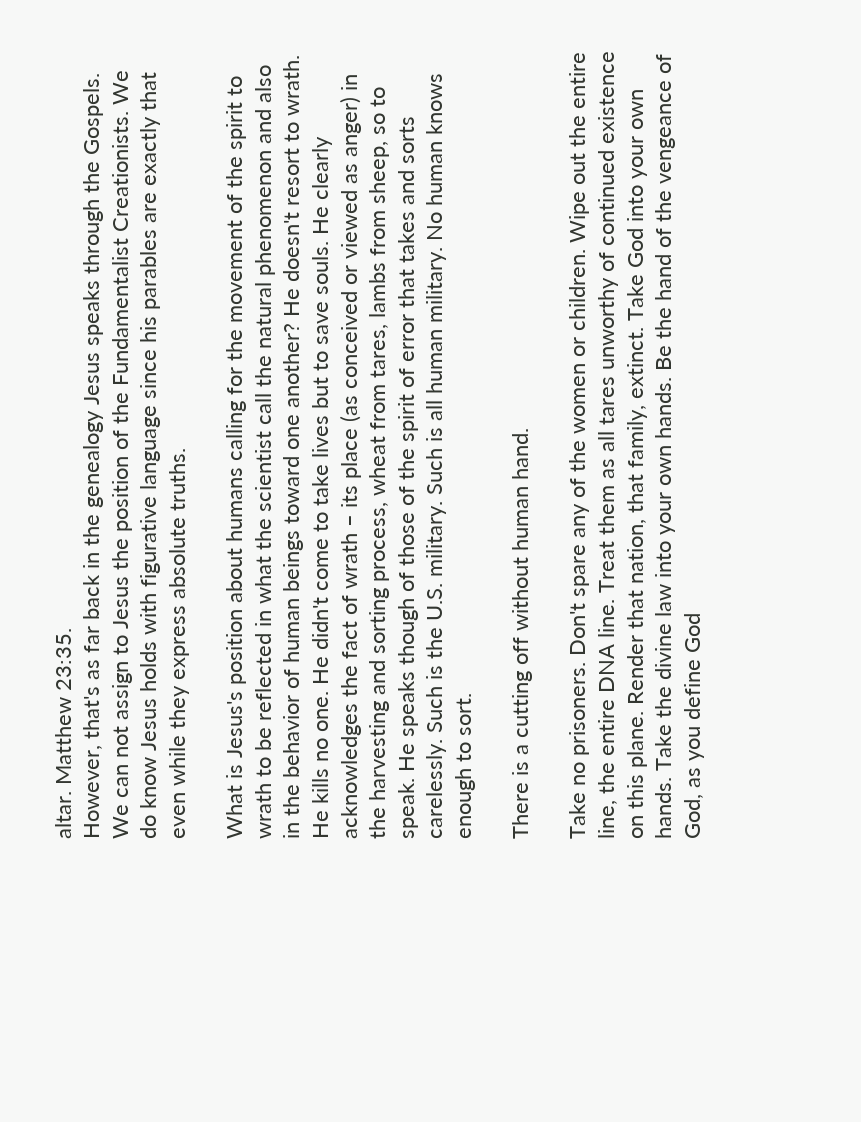altar. Matthew 23:35.
However, that's as far back in the genealogy Jesus speaks through the Gospels. We can not assign to Jesus the position of the Fundamentalist Creationists. We do know Jesus holds with figurative language since his parables are exactly that even while they express absolute truths.

What is Jesus's position about humans calling for the movement of the spirit to wrath to be reflected in what the scientist call the natural phenomenon and also in the behavior of human beings toward one another? He doesn't resort to wrath. He kills no one. He didn't come to take lives but to save souls. He clearly acknowledges the fact of wrath – its place (as conceived or viewed as anger) in the harvesting and sorting process, wheat from tares, lambs from sheep, so to speak. He speaks though of those of the spirit of error that takes and sorts carelessly. Such is the U.S. military. Such is all human military. No human knows enough to sort.

There is a cutting off without human hand.

Take no prisoners. Don't spare any of the women or children. Wipe out the entire line, the entire DNA line. Treat them as all tares unworthy of continued existence on this plane. Render that nation, that family, extinct. Take God into your own hands. Take the divine law into your own hands. Be the hand of the vengeance of God, as you define God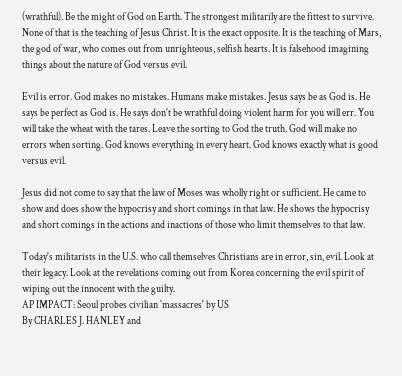(wrathful). Be the might of God on Earth. The strongest militarily are the fittest to survive. None of that is the teaching of Jesus Christ. It is the exact opposite. It is the teaching of Mars, the god of war, who comes out from unrighteous, selfish hearts. It is falsehood imagining things about the nature of God versus evil.

Evil is error. God makes no mistakes. Humans make mistakes. Jesus says be as God is. He says be perfect as God is. He says don't be wrathful doing violent harm for you will err. You will take the wheat with the tares. Leave the sorting to God the truth. God will make no errors when sorting. God knows everything in every heart. God knows exactly what is good versus evil.

Jesus did not come to say that the law of Moses was wholly right or sufficient. He came to show and does show the hypocrisy and short comings in that law. He shows the hypocrisy and short comings in the actions and inactions of those who limit themselves to that law.

Today's militarists in the U.S. who call themselves Christians are in error, sin, evil. Look at their legacy. Look at the revelations coming out from Korea concerning the evil spirit of wiping out the innocent with the guilty.
AP IMPACT: Seoul probes civilian `massacres' by US
By CHARLES J. HANLEY and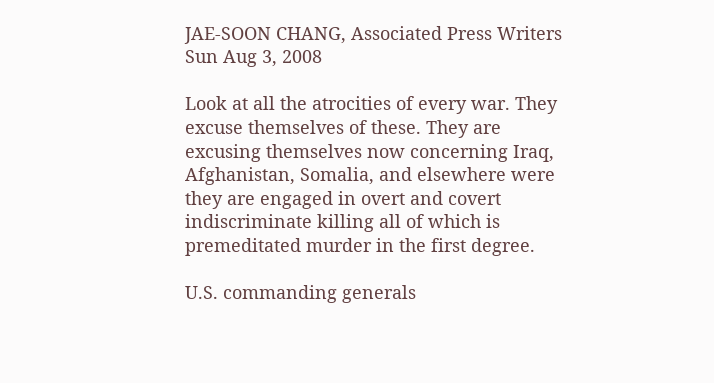JAE-SOON CHANG, Associated Press Writers
Sun Aug 3, 2008

Look at all the atrocities of every war. They excuse themselves of these. They are excusing themselves now concerning Iraq, Afghanistan, Somalia, and elsewhere were they are engaged in overt and covert indiscriminate killing all of which is premeditated murder in the first degree.

U.S. commanding generals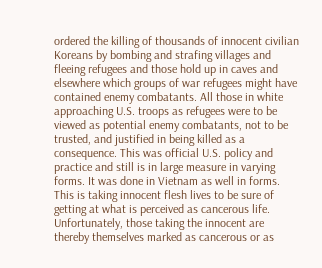ordered the killing of thousands of innocent civilian Koreans by bombing and strafing villages and fleeing refugees and those hold up in caves and elsewhere which groups of war refugees might have contained enemy combatants. All those in white approaching U.S. troops as refugees were to be viewed as potential enemy combatants, not to be trusted, and justified in being killed as a consequence. This was official U.S. policy and practice and still is in large measure in varying forms. It was done in Vietnam as well in forms. This is taking innocent flesh lives to be sure of getting at what is perceived as cancerous life. Unfortunately, those taking the innocent are thereby themselves marked as cancerous or as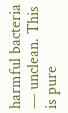harmful bacteria — unclean. This is pure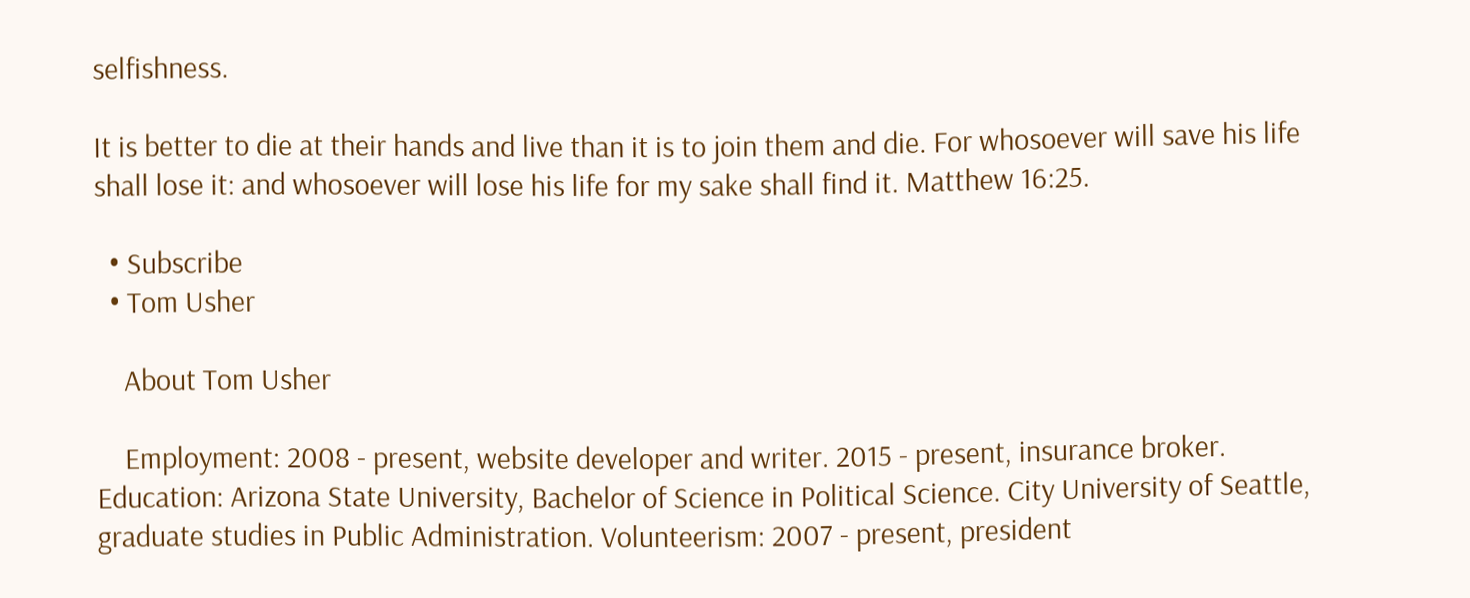selfishness.

It is better to die at their hands and live than it is to join them and die. For whosoever will save his life shall lose it: and whosoever will lose his life for my sake shall find it. Matthew 16:25.

  • Subscribe
  • Tom Usher

    About Tom Usher

    Employment: 2008 - present, website developer and writer. 2015 - present, insurance broker. Education: Arizona State University, Bachelor of Science in Political Science. City University of Seattle, graduate studies in Public Administration. Volunteerism: 2007 - present, president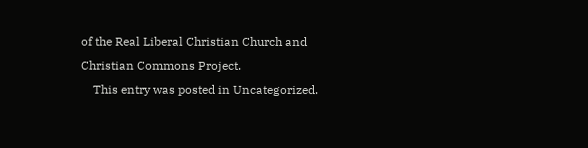of the Real Liberal Christian Church and Christian Commons Project.
    This entry was posted in Uncategorized.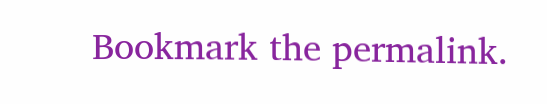Bookmark the permalink.